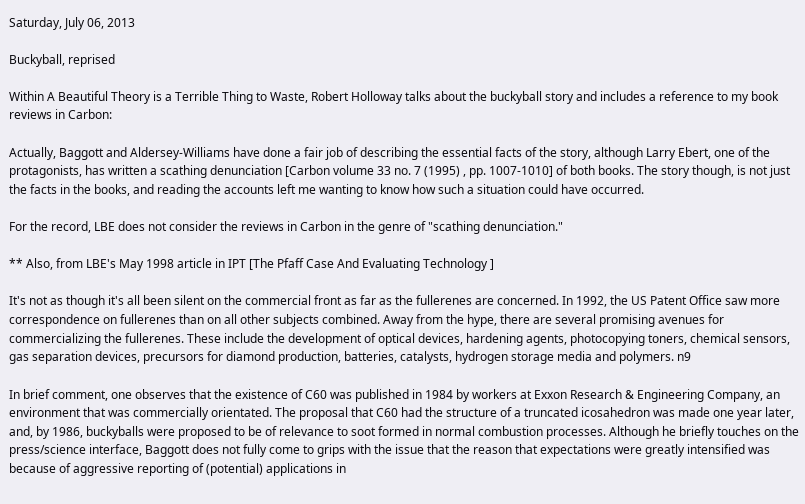Saturday, July 06, 2013

Buckyball, reprised

Within A Beautiful Theory is a Terrible Thing to Waste, Robert Holloway talks about the buckyball story and includes a reference to my book reviews in Carbon:

Actually, Baggott and Aldersey-Williams have done a fair job of describing the essential facts of the story, although Larry Ebert, one of the protagonists, has written a scathing denunciation [Carbon volume 33 no. 7 (1995) , pp. 1007-1010] of both books. The story though, is not just the facts in the books, and reading the accounts left me wanting to know how such a situation could have occurred.

For the record, LBE does not consider the reviews in Carbon in the genre of "scathing denunciation."

** Also, from LBE's May 1998 article in IPT [The Pfaff Case And Evaluating Technology ]

It's not as though it's all been silent on the commercial front as far as the fullerenes are concerned. In 1992, the US Patent Office saw more correspondence on fullerenes than on all other subjects combined. Away from the hype, there are several promising avenues for commercializing the fullerenes. These include the development of optical devices, hardening agents, photocopying toners, chemical sensors, gas separation devices, precursors for diamond production, batteries, catalysts, hydrogen storage media and polymers. n9

In brief comment, one observes that the existence of C60 was published in 1984 by workers at Exxon Research & Engineering Company, an environment that was commercially orientated. The proposal that C60 had the structure of a truncated icosahedron was made one year later, and, by 1986, buckyballs were proposed to be of relevance to soot formed in normal combustion processes. Although he briefly touches on the press/science interface, Baggott does not fully come to grips with the issue that the reason that expectations were greatly intensified was because of aggressive reporting of (potential) applications in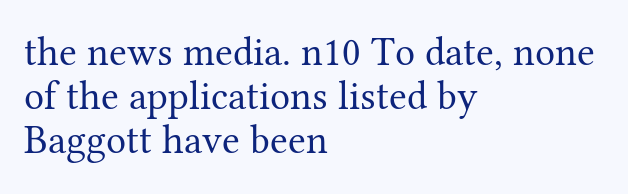the news media. n10 To date, none of the applications listed by Baggott have been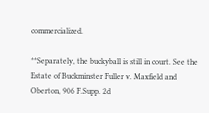commercialized.

**Separately, the buckyball is still in court. See the Estate of Buckminster Fuller v. Maxfield and Oberton, 906 F.Supp. 2d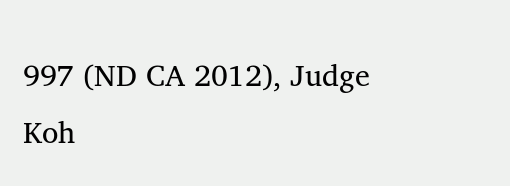997 (ND CA 2012), Judge Koh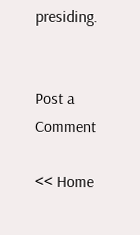presiding.


Post a Comment

<< Home